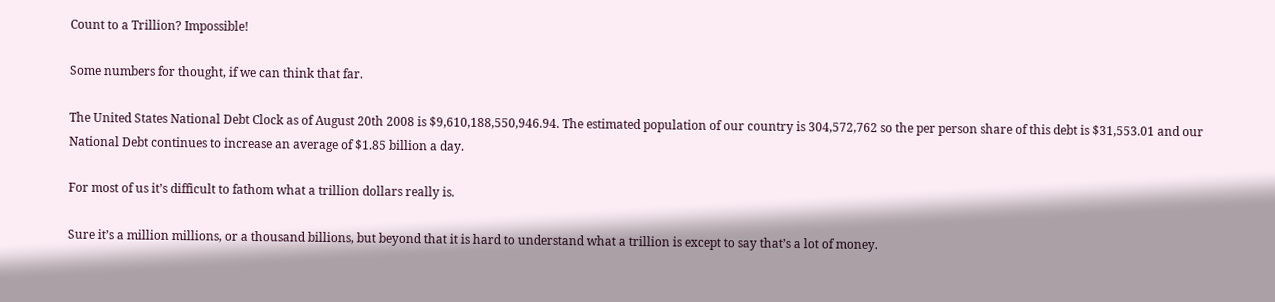Count to a Trillion? Impossible!

Some numbers for thought, if we can think that far.

The United States National Debt Clock as of August 20th 2008 is $9,610,188,550,946.94. The estimated population of our country is 304,572,762 so the per person share of this debt is $31,553.01 and our National Debt continues to increase an average of $1.85 billion a day.

For most of us it’s difficult to fathom what a trillion dollars really is.

Sure it’s a million millions, or a thousand billions, but beyond that it is hard to understand what a trillion is except to say that’s a lot of money.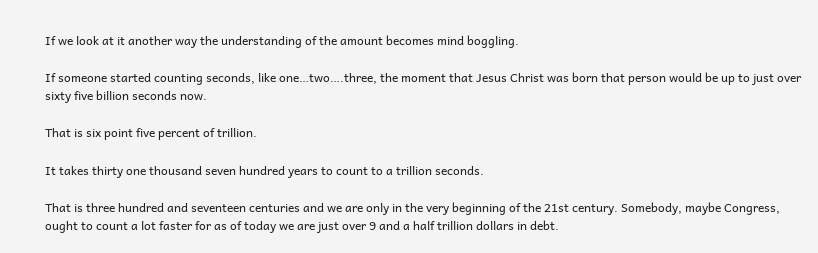If we look at it another way the understanding of the amount becomes mind boggling.

If someone started counting seconds, like one…two….three, the moment that Jesus Christ was born that person would be up to just over sixty five billion seconds now.

That is six point five percent of trillion.

It takes thirty one thousand seven hundred years to count to a trillion seconds.

That is three hundred and seventeen centuries and we are only in the very beginning of the 21st century. Somebody, maybe Congress, ought to count a lot faster for as of today we are just over 9 and a half trillion dollars in debt.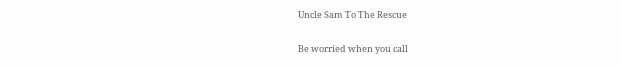Uncle Sam To The Rescue

Be worried when you call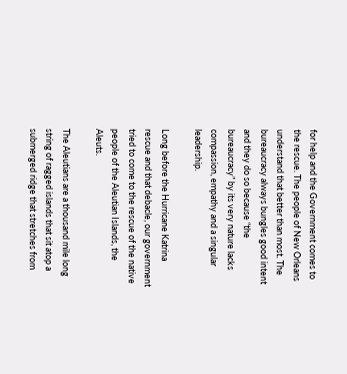for help and the Government comes to the rescue. The people of New Orleans understand that better than most. The bureaucracy always bungles good intent and they do so because “the bureaucracy” by its very nature lacks compassion, empathy and a singular leadership.

Long before the Hurricane Katrina rescue and that debacle, our government tried to come to the rescue of the native people of the Aleutian Islands, the Aleuts.

The Aleutians are a thousand mile long string of ragged islands that sit atop a submerged ridge that stretches from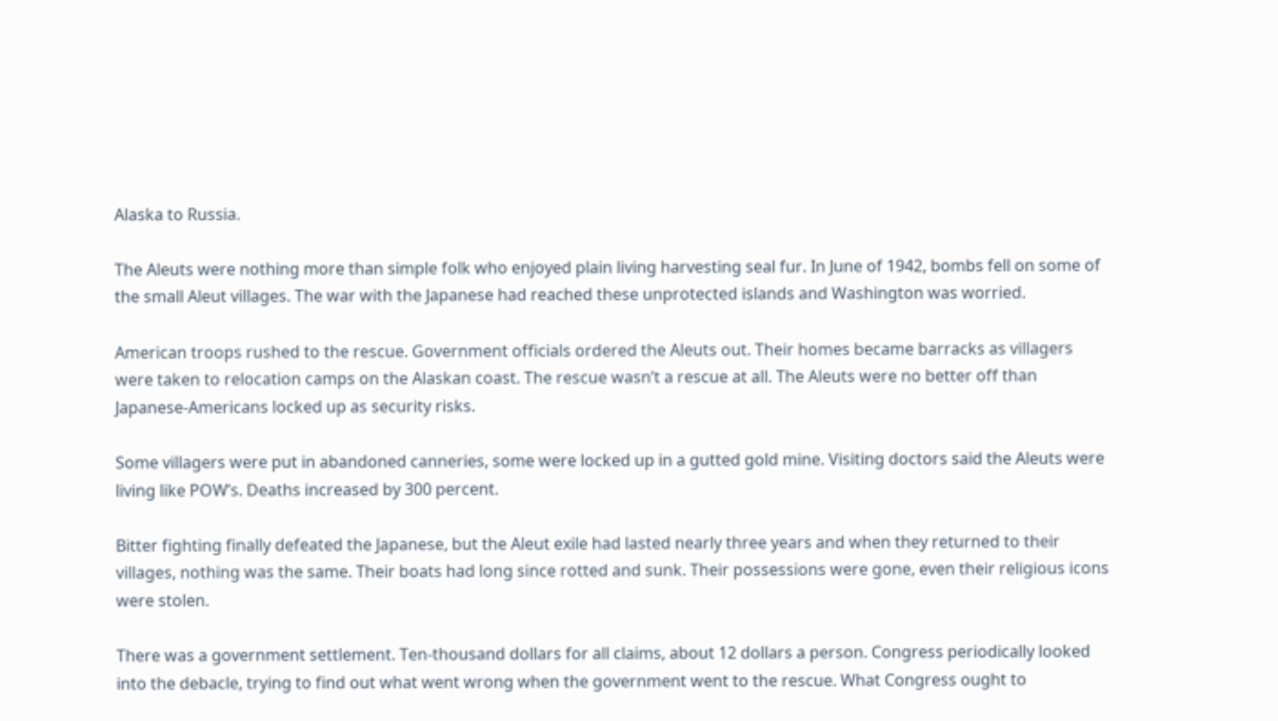Alaska to Russia.

The Aleuts were nothing more than simple folk who enjoyed plain living harvesting seal fur. In June of 1942, bombs fell on some of the small Aleut villages. The war with the Japanese had reached these unprotected islands and Washington was worried.

American troops rushed to the rescue. Government officials ordered the Aleuts out. Their homes became barracks as villagers were taken to relocation camps on the Alaskan coast. The rescue wasn’t a rescue at all. The Aleuts were no better off than Japanese-Americans locked up as security risks.

Some villagers were put in abandoned canneries, some were locked up in a gutted gold mine. Visiting doctors said the Aleuts were living like POW’s. Deaths increased by 300 percent.

Bitter fighting finally defeated the Japanese, but the Aleut exile had lasted nearly three years and when they returned to their villages, nothing was the same. Their boats had long since rotted and sunk. Their possessions were gone, even their religious icons were stolen.

There was a government settlement. Ten-thousand dollars for all claims, about 12 dollars a person. Congress periodically looked into the debacle, trying to find out what went wrong when the government went to the rescue. What Congress ought to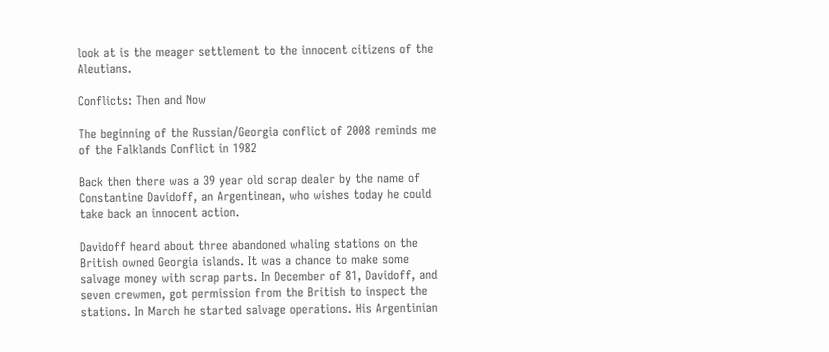look at is the meager settlement to the innocent citizens of the Aleutians.

Conflicts: Then and Now

The beginning of the Russian/Georgia conflict of 2008 reminds me of the Falklands Conflict in 1982

Back then there was a 39 year old scrap dealer by the name of Constantine Davidoff, an Argentinean, who wishes today he could take back an innocent action.

Davidoff heard about three abandoned whaling stations on the British owned Georgia islands. It was a chance to make some salvage money with scrap parts. In December of 81, Davidoff, and seven crewmen, got permission from the British to inspect the stations. In March he started salvage operations. His Argentinian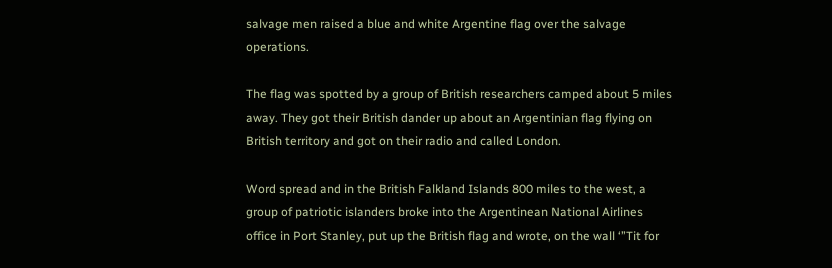salvage men raised a blue and white Argentine flag over the salvage operations.

The flag was spotted by a group of British researchers camped about 5 miles away. They got their British dander up about an Argentinian flag flying on British territory and got on their radio and called London.

Word spread and in the British Falkland Islands 800 miles to the west, a group of patriotic islanders broke into the Argentinean National Airlines office in Port Stanley, put up the British flag and wrote, on the wall ‘”Tit for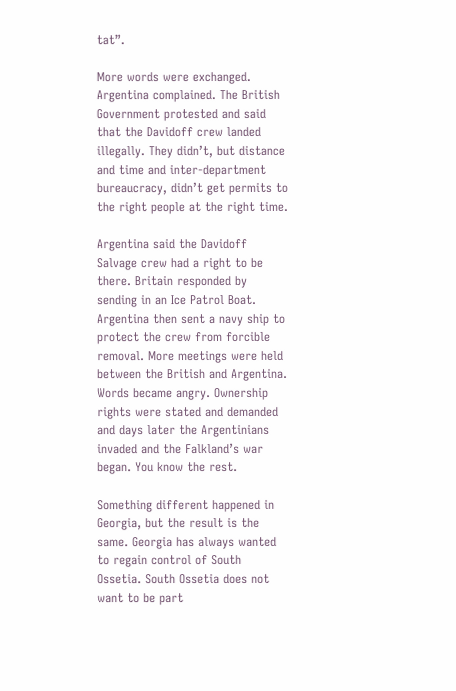tat”.

More words were exchanged. Argentina complained. The British Government protested and said that the Davidoff crew landed illegally. They didn’t, but distance and time and inter-department bureaucracy, didn’t get permits to the right people at the right time.

Argentina said the Davidoff Salvage crew had a right to be there. Britain responded by sending in an Ice Patrol Boat. Argentina then sent a navy ship to protect the crew from forcible removal. More meetings were held between the British and Argentina. Words became angry. Ownership rights were stated and demanded and days later the Argentinians invaded and the Falkland’s war began. You know the rest.

Something different happened in Georgia, but the result is the same. Georgia has always wanted to regain control of South Ossetia. South Ossetia does not want to be part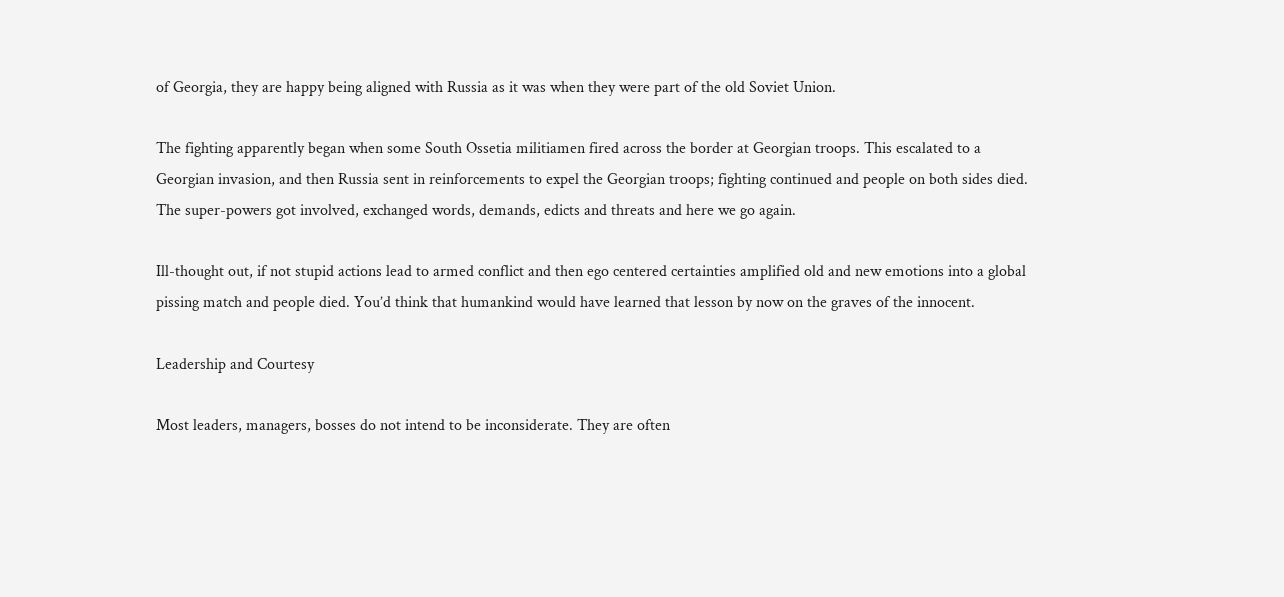of Georgia, they are happy being aligned with Russia as it was when they were part of the old Soviet Union.

The fighting apparently began when some South Ossetia militiamen fired across the border at Georgian troops. This escalated to a Georgian invasion, and then Russia sent in reinforcements to expel the Georgian troops; fighting continued and people on both sides died. The super-powers got involved, exchanged words, demands, edicts and threats and here we go again.

Ill-thought out, if not stupid actions lead to armed conflict and then ego centered certainties amplified old and new emotions into a global pissing match and people died. You’d think that humankind would have learned that lesson by now on the graves of the innocent.

Leadership and Courtesy

Most leaders, managers, bosses do not intend to be inconsiderate. They are often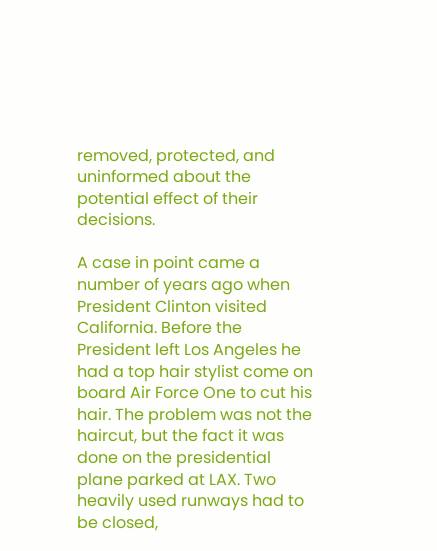removed, protected, and uninformed about the potential effect of their decisions.

A case in point came a number of years ago when President Clinton visited California. Before the President left Los Angeles he had a top hair stylist come on board Air Force One to cut his hair. The problem was not the haircut, but the fact it was done on the presidential plane parked at LAX. Two heavily used runways had to be closed,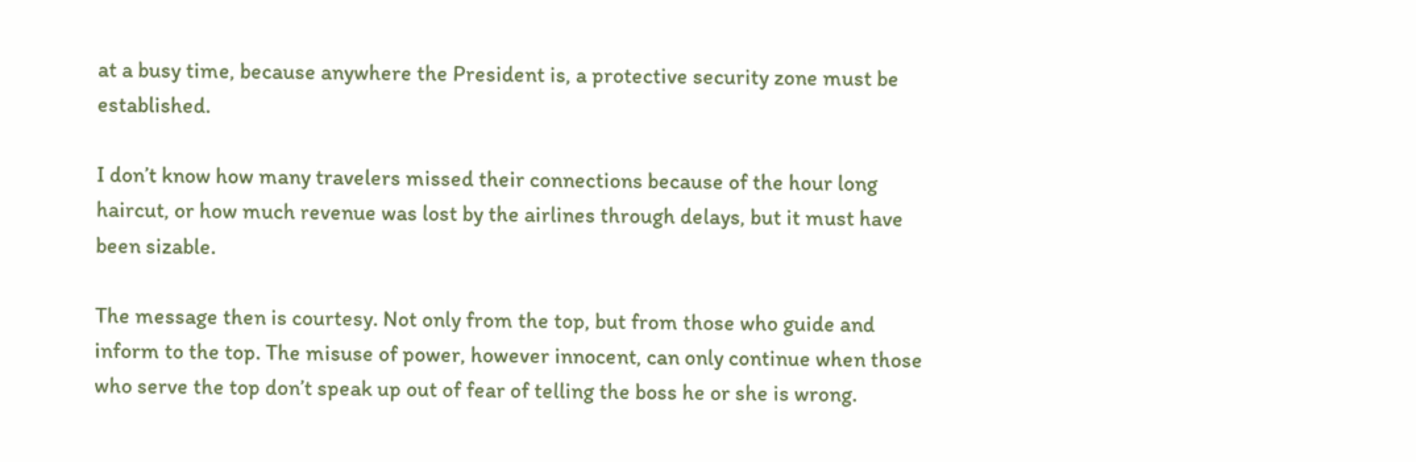at a busy time, because anywhere the President is, a protective security zone must be established.

I don’t know how many travelers missed their connections because of the hour long haircut, or how much revenue was lost by the airlines through delays, but it must have been sizable.

The message then is courtesy. Not only from the top, but from those who guide and inform to the top. The misuse of power, however innocent, can only continue when those who serve the top don’t speak up out of fear of telling the boss he or she is wrong.